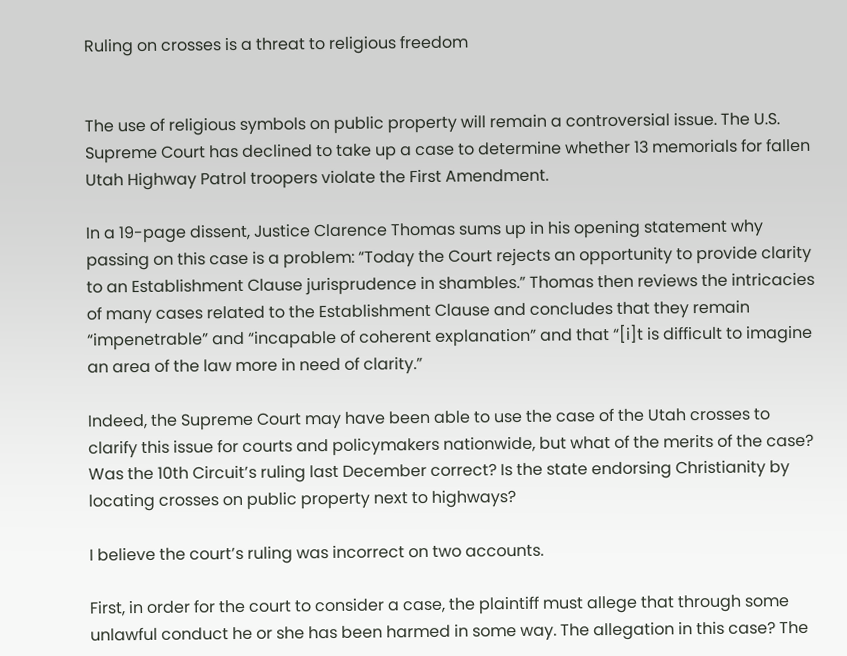Ruling on crosses is a threat to religious freedom


The use of religious symbols on public property will remain a controversial issue. The U.S. Supreme Court has declined to take up a case to determine whether 13 memorials for fallen Utah Highway Patrol troopers violate the First Amendment.

In a 19-page dissent, Justice Clarence Thomas sums up in his opening statement why passing on this case is a problem: “Today the Court rejects an opportunity to provide clarity to an Establishment Clause jurisprudence in shambles.” Thomas then reviews the intricacies of many cases related to the Establishment Clause and concludes that they remain “impenetrable” and “incapable of coherent explanation” and that “[i]t is difficult to imagine an area of the law more in need of clarity.”

Indeed, the Supreme Court may have been able to use the case of the Utah crosses to clarify this issue for courts and policymakers nationwide, but what of the merits of the case? Was the 10th Circuit’s ruling last December correct? Is the state endorsing Christianity by locating crosses on public property next to highways?

I believe the court’s ruling was incorrect on two accounts.

First, in order for the court to consider a case, the plaintiff must allege that through some unlawful conduct he or she has been harmed in some way. The allegation in this case? The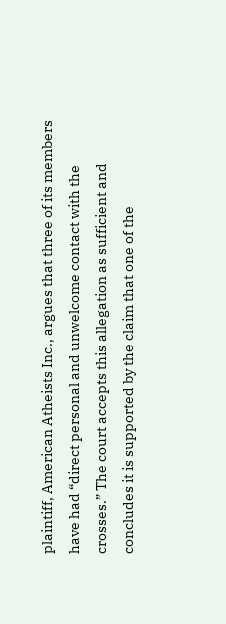plaintiff, American Atheists Inc., argues that three of its members have had “direct personal and unwelcome contact with the crosses.” The court accepts this allegation as sufficient and concludes it is supported by the claim that one of the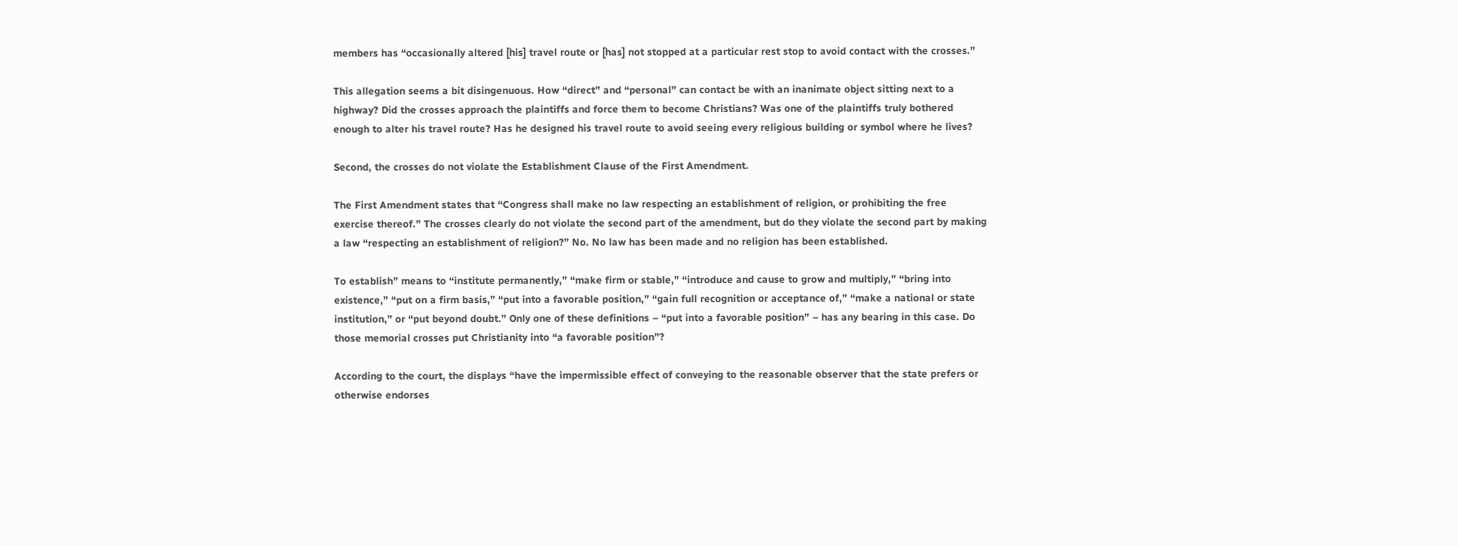members has “occasionally altered [his] travel route or [has] not stopped at a particular rest stop to avoid contact with the crosses.”

This allegation seems a bit disingenuous. How “direct” and “personal” can contact be with an inanimate object sitting next to a highway? Did the crosses approach the plaintiffs and force them to become Christians? Was one of the plaintiffs truly bothered enough to alter his travel route? Has he designed his travel route to avoid seeing every religious building or symbol where he lives?

Second, the crosses do not violate the Establishment Clause of the First Amendment.

The First Amendment states that “Congress shall make no law respecting an establishment of religion, or prohibiting the free exercise thereof.” The crosses clearly do not violate the second part of the amendment, but do they violate the second part by making a law “respecting an establishment of religion?” No. No law has been made and no religion has been established.

To establish” means to “institute permanently,” “make firm or stable,” “introduce and cause to grow and multiply,” “bring into existence,” “put on a firm basis,” “put into a favorable position,” “gain full recognition or acceptance of,” “make a national or state institution,” or “put beyond doubt.” Only one of these definitions – “put into a favorable position” – has any bearing in this case. Do those memorial crosses put Christianity into “a favorable position”?

According to the court, the displays “have the impermissible effect of conveying to the reasonable observer that the state prefers or otherwise endorses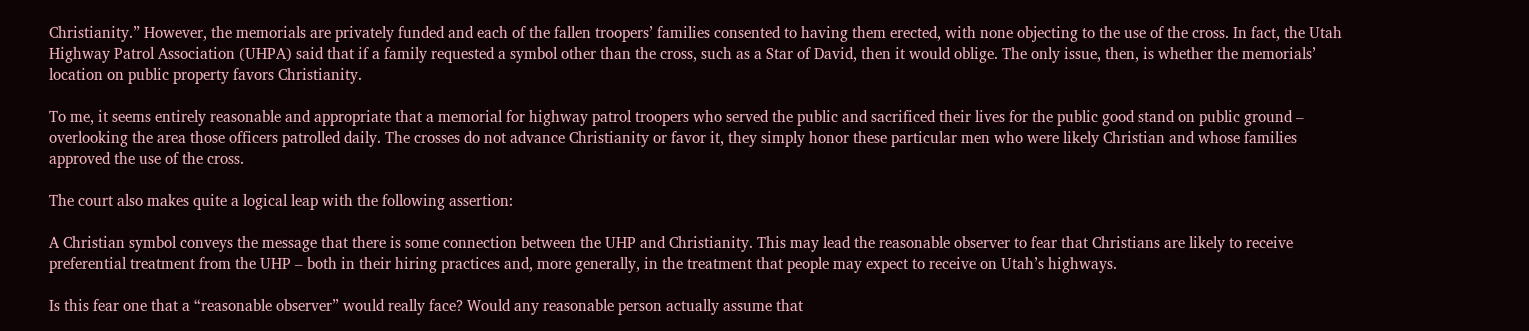Christianity.” However, the memorials are privately funded and each of the fallen troopers’ families consented to having them erected, with none objecting to the use of the cross. In fact, the Utah Highway Patrol Association (UHPA) said that if a family requested a symbol other than the cross, such as a Star of David, then it would oblige. The only issue, then, is whether the memorials’ location on public property favors Christianity.

To me, it seems entirely reasonable and appropriate that a memorial for highway patrol troopers who served the public and sacrificed their lives for the public good stand on public ground – overlooking the area those officers patrolled daily. The crosses do not advance Christianity or favor it, they simply honor these particular men who were likely Christian and whose families approved the use of the cross.

The court also makes quite a logical leap with the following assertion:

A Christian symbol conveys the message that there is some connection between the UHP and Christianity. This may lead the reasonable observer to fear that Christians are likely to receive preferential treatment from the UHP – both in their hiring practices and, more generally, in the treatment that people may expect to receive on Utah’s highways.

Is this fear one that a “reasonable observer” would really face? Would any reasonable person actually assume that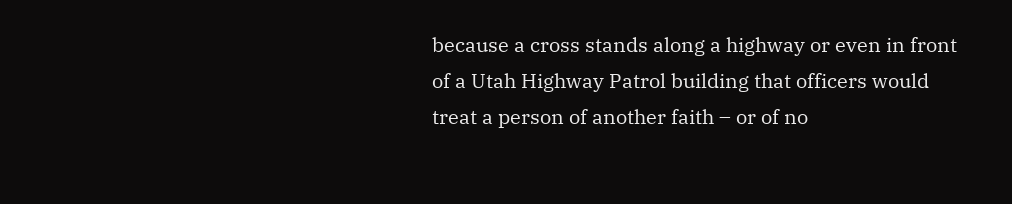because a cross stands along a highway or even in front of a Utah Highway Patrol building that officers would treat a person of another faith – or of no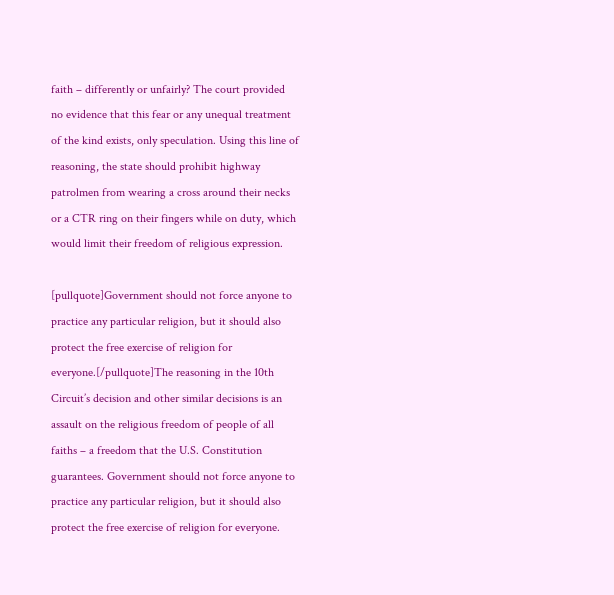faith – differently or unfairly? The court provided no evidence that this fear or any unequal treatment of the kind exists, only speculation. Using this line of reasoning, the state should prohibit highway patrolmen from wearing a cross around their necks or a CTR ring on their fingers while on duty, which would limit their freedom of religious expression.

[pullquote]Government should not force anyone to practice any particular religion, but it should also protect the free exercise of religion for everyone.[/pullquote]The reasoning in the 10th Circuit’s decision and other similar decisions is an assault on the religious freedom of people of all faiths – a freedom that the U.S. Constitution guarantees. Government should not force anyone to practice any particular religion, but it should also protect the free exercise of religion for everyone.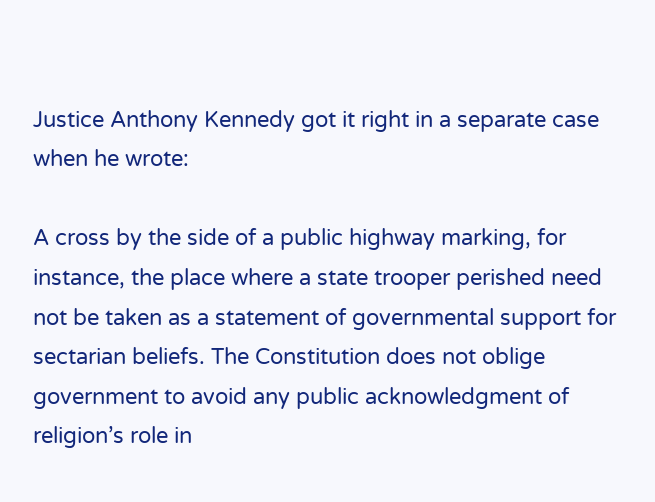Justice Anthony Kennedy got it right in a separate case when he wrote:

A cross by the side of a public highway marking, for instance, the place where a state trooper perished need not be taken as a statement of governmental support for sectarian beliefs. The Constitution does not oblige government to avoid any public acknowledgment of religion’s role in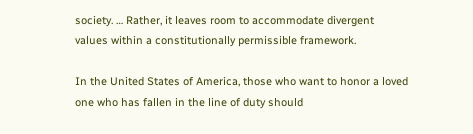society. … Rather, it leaves room to accommodate divergent values within a constitutionally permissible framework.

In the United States of America, those who want to honor a loved one who has fallen in the line of duty should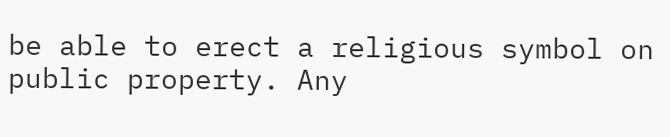be able to erect a religious symbol on public property. Any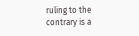ruling to the contrary is a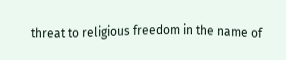threat to religious freedom in the name of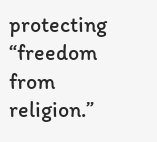protecting “freedom from religion.”